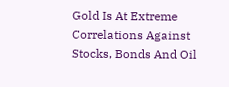Gold Is At Extreme Correlations Against Stocks, Bonds And Oil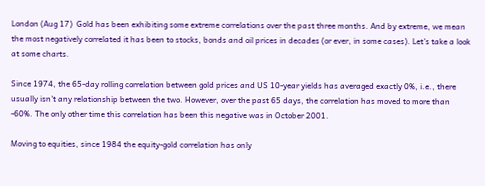London (Aug 17)  Gold has been exhibiting some extreme correlations over the past three months. And by extreme, we mean the most negatively correlated it has been to stocks, bonds and oil prices in decades (or ever, in some cases). Let's take a look at some charts.

Since 1974, the 65-day rolling correlation between gold prices and US 10-year yields has averaged exactly 0%, i.e., there usually isn't any relationship between the two. However, over the past 65 days, the correlation has moved to more than -60%. The only other time this correlation has been this negative was in October 2001.

Moving to equities, since 1984 the equity-gold correlation has only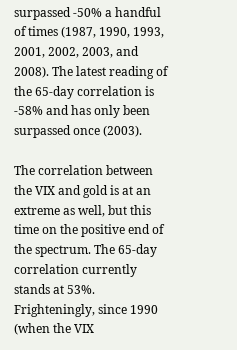surpassed -50% a handful of times (1987, 1990, 1993, 2001, 2002, 2003, and 2008). The latest reading of the 65-day correlation is -58% and has only been surpassed once (2003).

The correlation between the VIX and gold is at an extreme as well, but this time on the positive end of the spectrum. The 65-day correlation currently stands at 53%. Frighteningly, since 1990 (when the VIX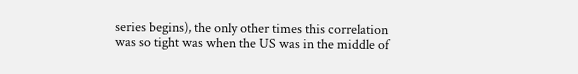series begins), the only other times this correlation was so tight was when the US was in the middle of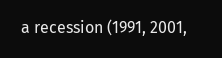a recession (1991, 2001,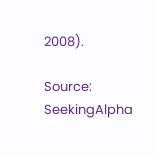2008).

Source: SeekingAlpha